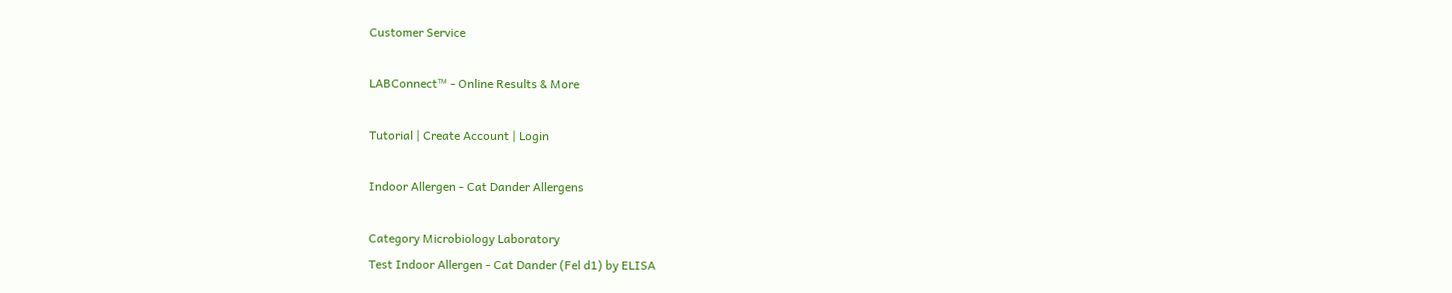Customer Service

LABConnect™ - Online Results & More

Tutorial | Create Account | Login

Indoor Allergen - Cat Dander Allergens

Category Microbiology Laboratory
Test Indoor Allergen - Cat Dander (Fel d1) by ELISA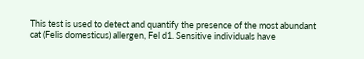This test is used to detect and quantify the presence of the most abundant cat (Felis domesticus) allergen, Fel d1. Sensitive individuals have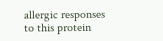allergic responses to this protein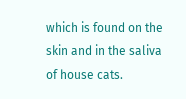which is found on the skin and in the saliva of house cats.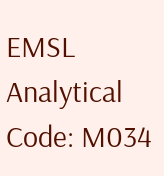EMSL Analytical Code: M034